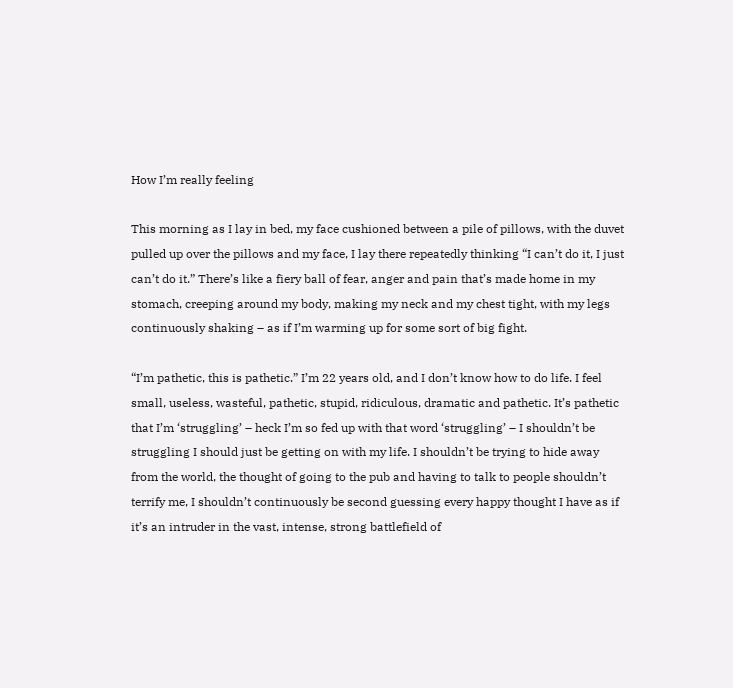How I’m really feeling

This morning as I lay in bed, my face cushioned between a pile of pillows, with the duvet pulled up over the pillows and my face, I lay there repeatedly thinking “I can’t do it, I just can’t do it.” There’s like a fiery ball of fear, anger and pain that’s made home in my stomach, creeping around my body, making my neck and my chest tight, with my legs continuously shaking – as if I’m warming up for some sort of big fight.

“I’m pathetic, this is pathetic.” I’m 22 years old, and I don’t know how to do life. I feel small, useless, wasteful, pathetic, stupid, ridiculous, dramatic and pathetic. It’s pathetic that I’m ‘struggling’ – heck I’m so fed up with that word ‘struggling’ – I shouldn’t be struggling I should just be getting on with my life. I shouldn’t be trying to hide away from the world, the thought of going to the pub and having to talk to people shouldn’t terrify me, I shouldn’t continuously be second guessing every happy thought I have as if it’s an intruder in the vast, intense, strong battlefield of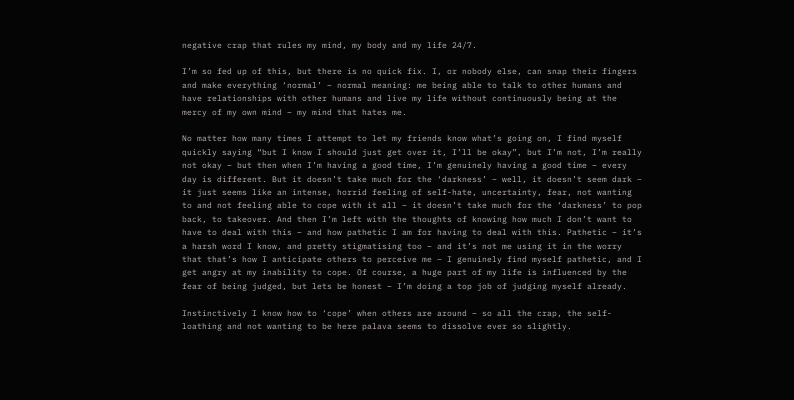negative crap that rules my mind, my body and my life 24/7.

I’m so fed up of this, but there is no quick fix. I, or nobody else, can snap their fingers and make everything ‘normal’ – normal meaning: me being able to talk to other humans and have relationships with other humans and live my life without continuously being at the mercy of my own mind – my mind that hates me.

No matter how many times I attempt to let my friends know what’s going on, I find myself quickly saying “but I know I should just get over it, I’ll be okay”, but I’m not, I’m really not okay – but then when I’m having a good time, I’m genuinely having a good time – every day is different. But it doesn’t take much for the ‘darkness’ – well, it doesn’t seem dark – it just seems like an intense, horrid feeling of self-hate, uncertainty, fear, not wanting to and not feeling able to cope with it all – it doesn’t take much for the ‘darkness’ to pop back, to takeover. And then I’m left with the thoughts of knowing how much I don’t want to have to deal with this – and how pathetic I am for having to deal with this. Pathetic – it’s a harsh word I know, and pretty stigmatising too – and it’s not me using it in the worry that that’s how I anticipate others to perceive me – I genuinely find myself pathetic, and I get angry at my inability to cope. Of course, a huge part of my life is influenced by the fear of being judged, but lets be honest – I’m doing a top job of judging myself already.

Instinctively I know how to ‘cope’ when others are around – so all the crap, the self-loathing and not wanting to be here palava seems to dissolve ever so slightly.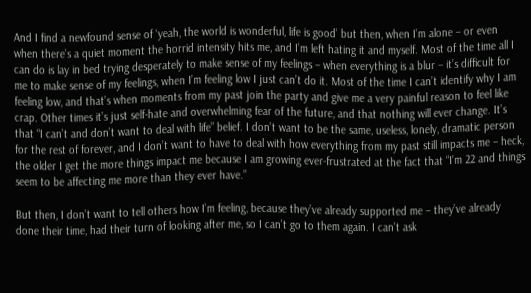And I find a newfound sense of ‘yeah, the world is wonderful, life is good’ but then, when I’m alone – or even when there’s a quiet moment the horrid intensity hits me, and I’m left hating it and myself. Most of the time all I can do is lay in bed trying desperately to make sense of my feelings – when everything is a blur – it’s difficult for me to make sense of my feelings, when I’m feeling low I just can’t do it. Most of the time I can’t identify why I am feeling low, and that’s when moments from my past join the party and give me a very painful reason to feel like crap. Other times it’s just self-hate and overwhelming fear of the future, and that nothing will ever change. It’s that “I can’t and don’t want to deal with life” belief. I don’t want to be the same, useless, lonely, dramatic person for the rest of forever, and I don’t want to have to deal with how everything from my past still impacts me – heck, the older I get the more things impact me because I am growing ever-frustrated at the fact that “I’m 22 and things seem to be affecting me more than they ever have.”

But then, I don’t want to tell others how I’m feeling, because they’ve already supported me – they’ve already done their time, had their turn of looking after me, so I can’t go to them again. I can’t ask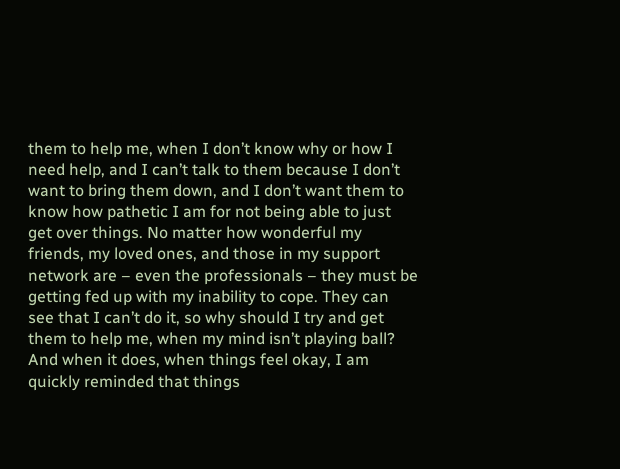them to help me, when I don’t know why or how I need help, and I can’t talk to them because I don’t want to bring them down, and I don’t want them to know how pathetic I am for not being able to just get over things. No matter how wonderful my friends, my loved ones, and those in my support network are – even the professionals – they must be getting fed up with my inability to cope. They can see that I can’t do it, so why should I try and get them to help me, when my mind isn’t playing ball? And when it does, when things feel okay, I am quickly reminded that things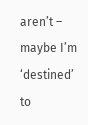aren’t – maybe I’m ‘destined’ to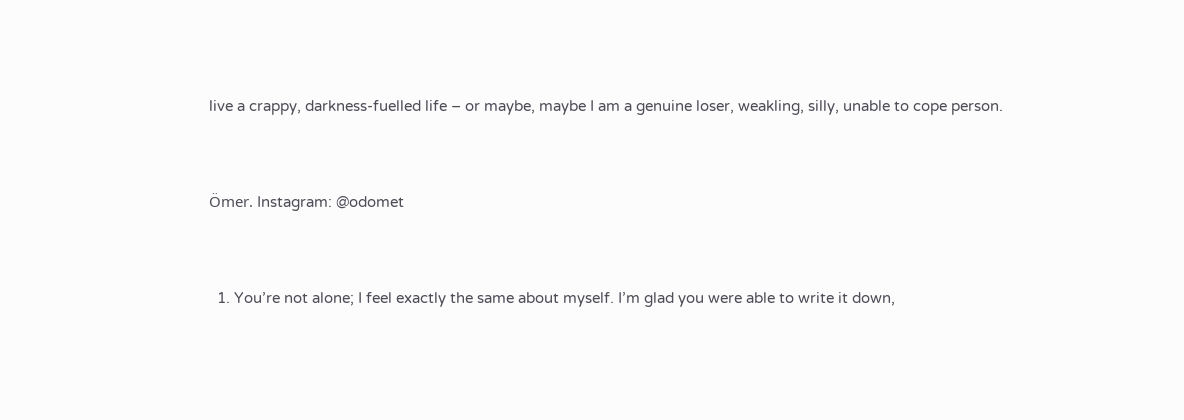live a crappy, darkness-fuelled life – or maybe, maybe I am a genuine loser, weakling, silly, unable to cope person.


Ömer. Instagram: @odomet


  1. You’re not alone; I feel exactly the same about myself. I’m glad you were able to write it down,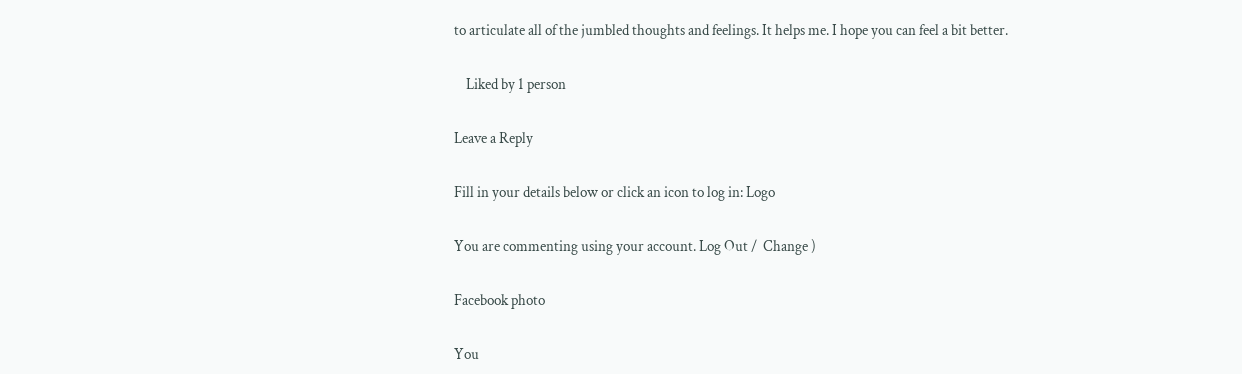to articulate all of the jumbled thoughts and feelings. It helps me. I hope you can feel a bit better.

    Liked by 1 person

Leave a Reply

Fill in your details below or click an icon to log in: Logo

You are commenting using your account. Log Out /  Change )

Facebook photo

You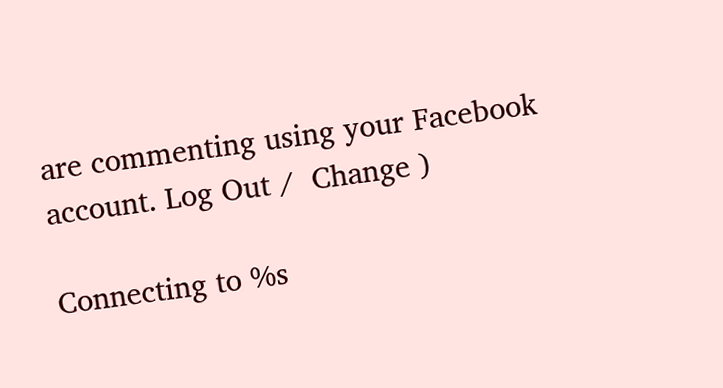are commenting using your Facebook account. Log Out /  Change )

Connecting to %s